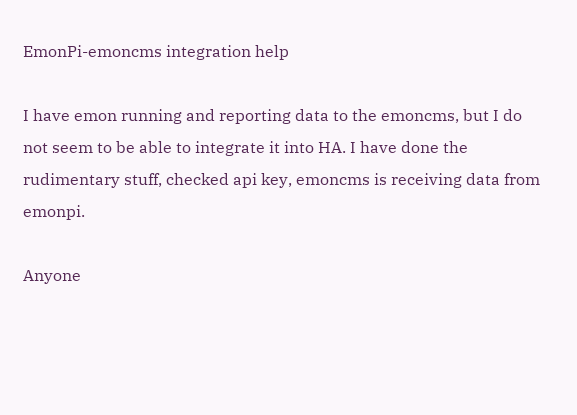EmonPi-emoncms integration help

I have emon running and reporting data to the emoncms, but I do not seem to be able to integrate it into HA. I have done the rudimentary stuff, checked api key, emoncms is receiving data from emonpi.

Anyone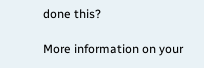done this?

More information on your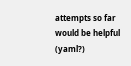attempts so far would be helpful (yaml?)